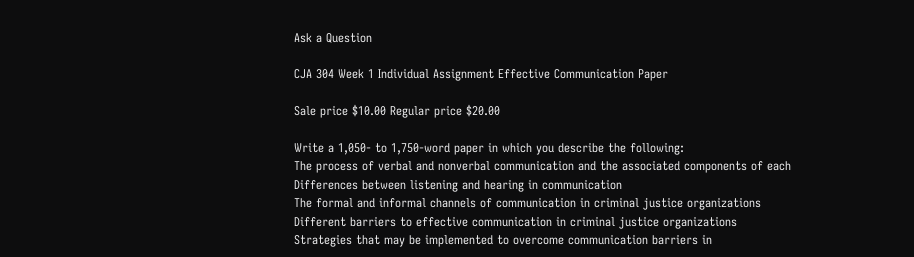Ask a Question

CJA 304 Week 1 Individual Assignment Effective Communication Paper

Sale price $10.00 Regular price $20.00

Write a 1,050- to 1,750-word paper in which you describe the following:
The process of verbal and nonverbal communication and the associated components of each
Differences between listening and hearing in communication
The formal and informal channels of communication in criminal justice organizations
Different barriers to effective communication in criminal justice organizations
Strategies that may be implemented to overcome communication barriers in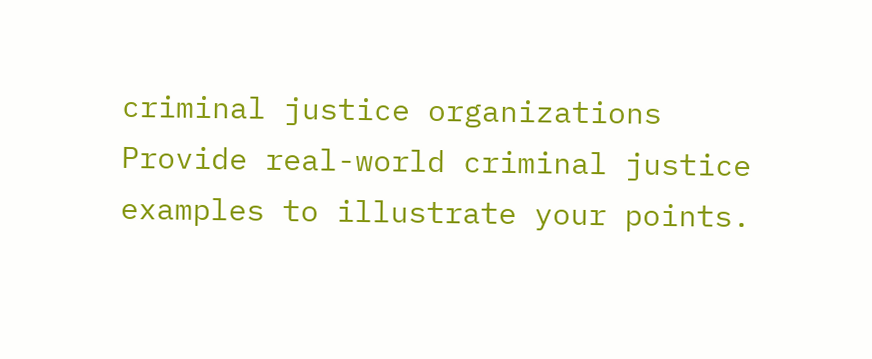criminal justice organizations
Provide real-world criminal justice examples to illustrate your points.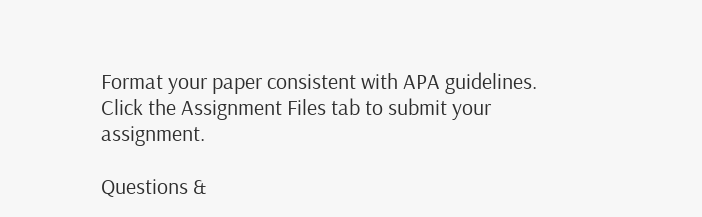Format your paper consistent with APA guidelines.
Click the Assignment Files tab to submit your assignment.

Questions &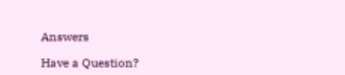Answers

Have a Question?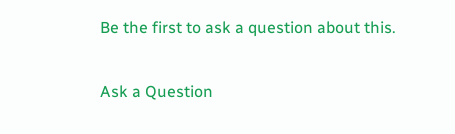Be the first to ask a question about this.

Ask a Question